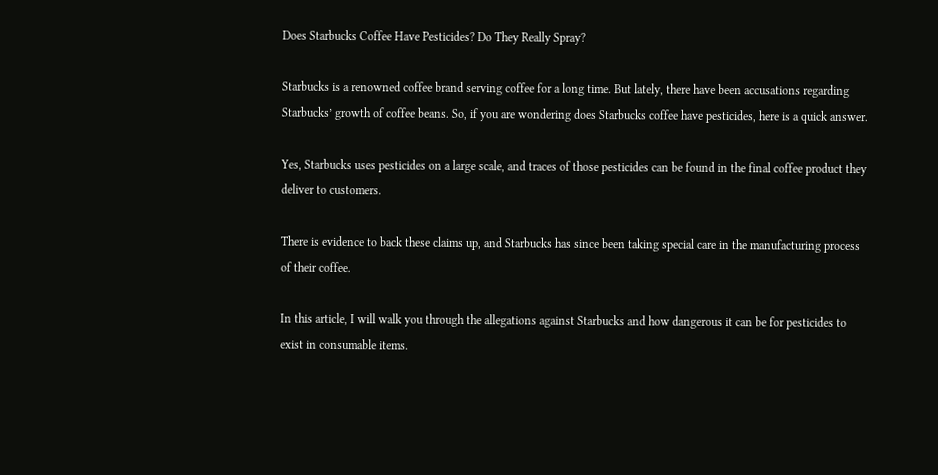Does Starbucks Coffee Have Pesticides? Do They Really Spray?

Starbucks is a renowned coffee brand serving coffee for a long time. But lately, there have been accusations regarding Starbucks’ growth of coffee beans. So, if you are wondering does Starbucks coffee have pesticides, here is a quick answer.

Yes, Starbucks uses pesticides on a large scale, and traces of those pesticides can be found in the final coffee product they deliver to customers.

There is evidence to back these claims up, and Starbucks has since been taking special care in the manufacturing process of their coffee.

In this article, I will walk you through the allegations against Starbucks and how dangerous it can be for pesticides to exist in consumable items.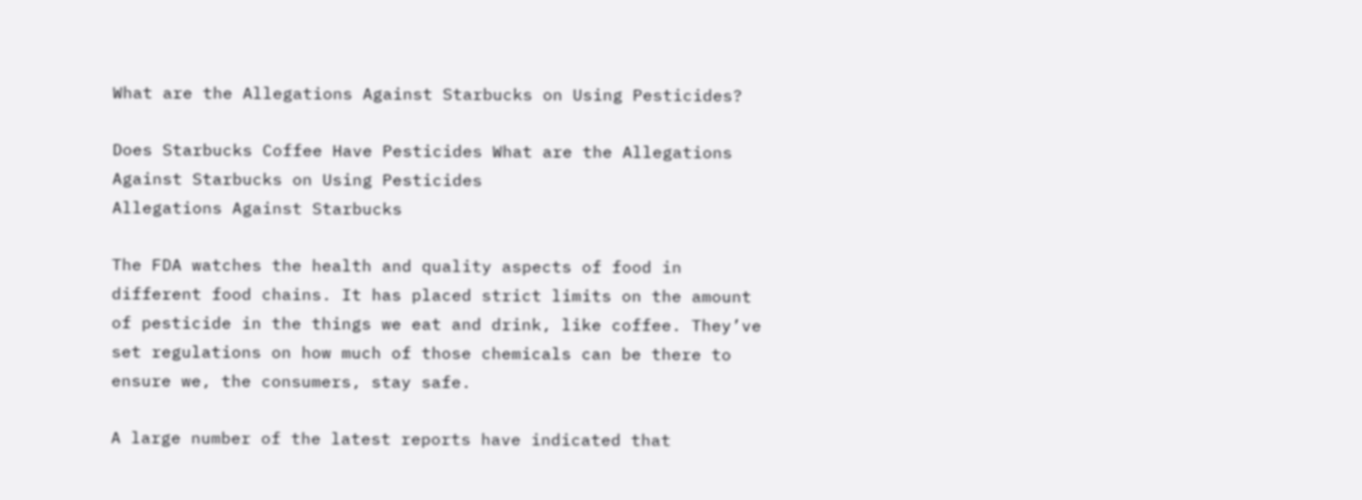What are the Allegations Against Starbucks on Using Pesticides?

Does Starbucks Coffee Have Pesticides What are the Allegations Against Starbucks on Using Pesticides
Allegations Against Starbucks

The FDA watches the health and quality aspects of food in different food chains. It has placed strict limits on the amount of pesticide in the things we eat and drink, like coffee. They’ve set regulations on how much of those chemicals can be there to ensure we, the consumers, stay safe.

A large number of the latest reports have indicated that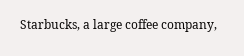Starbucks, a large coffee company,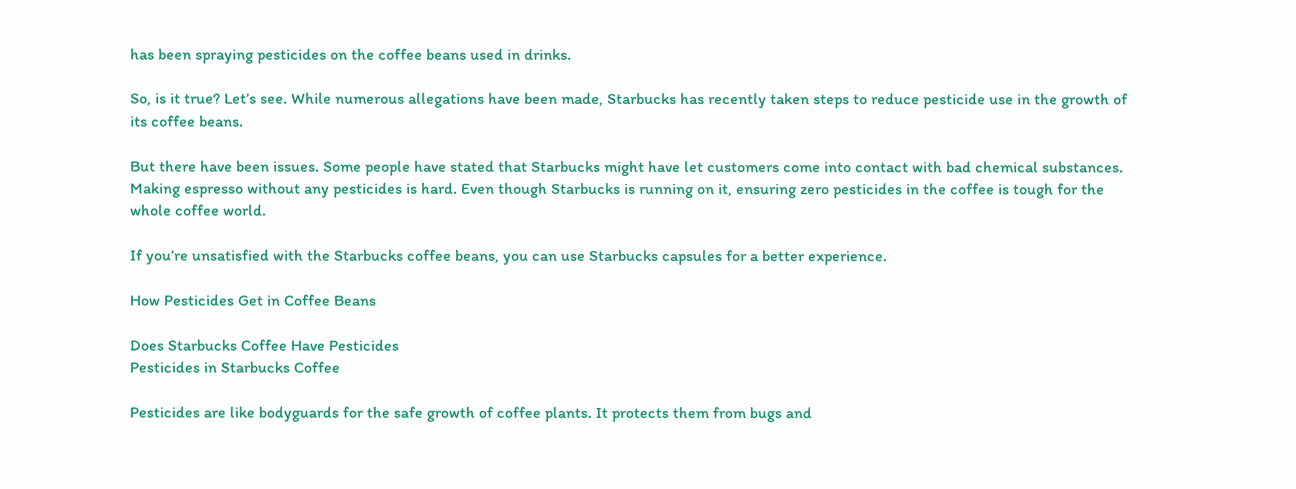has been spraying pesticides on the coffee beans used in drinks.

So, is it true? Let’s see. While numerous allegations have been made, Starbucks has recently taken steps to reduce pesticide use in the growth of its coffee beans.

But there have been issues. Some people have stated that Starbucks might have let customers come into contact with bad chemical substances. Making espresso without any pesticides is hard. Even though Starbucks is running on it, ensuring zero pesticides in the coffee is tough for the whole coffee world.

If you’re unsatisfied with the Starbucks coffee beans, you can use Starbucks capsules for a better experience.

How Pesticides Get in Coffee Beans

Does Starbucks Coffee Have Pesticides
Pesticides in Starbucks Coffee

Pesticides are like bodyguards for the safe growth of coffee plants. It protects them from bugs and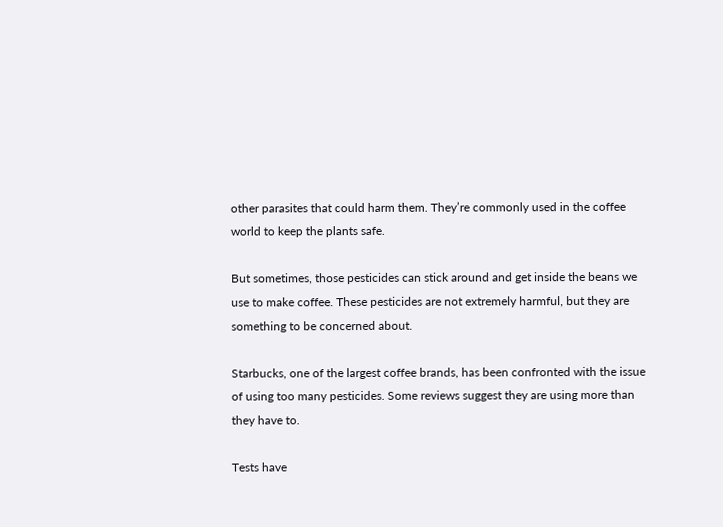other parasites that could harm them. They’re commonly used in the coffee world to keep the plants safe.

But sometimes, those pesticides can stick around and get inside the beans we use to make coffee. These pesticides are not extremely harmful, but they are something to be concerned about.

Starbucks, one of the largest coffee brands, has been confronted with the issue of using too many pesticides. Some reviews suggest they are using more than they have to.

Tests have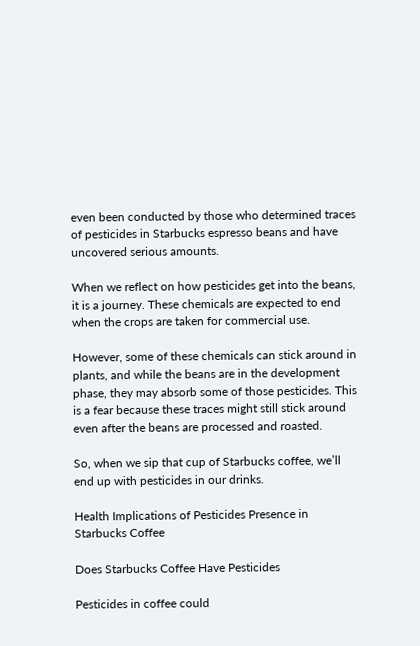even been conducted by those who determined traces of pesticides in Starbucks espresso beans and have uncovered serious amounts.

When we reflect on how pesticides get into the beans, it is a journey. These chemicals are expected to end when the crops are taken for commercial use.

However, some of these chemicals can stick around in plants, and while the beans are in the development phase, they may absorb some of those pesticides. This is a fear because these traces might still stick around even after the beans are processed and roasted.

So, when we sip that cup of Starbucks coffee, we’ll end up with pesticides in our drinks.

Health Implications of Pesticides Presence in Starbucks Coffee

Does Starbucks Coffee Have Pesticides

Pesticides in coffee could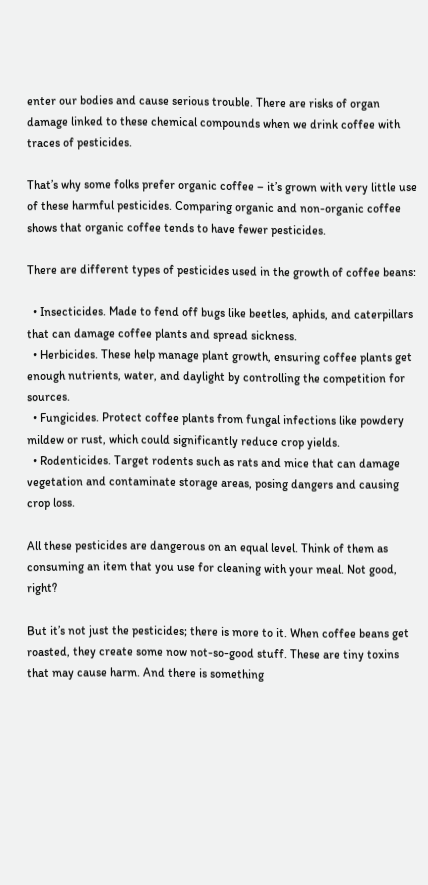enter our bodies and cause serious trouble. There are risks of organ damage linked to these chemical compounds when we drink coffee with traces of pesticides.

That’s why some folks prefer organic coffee – it’s grown with very little use of these harmful pesticides. Comparing organic and non-organic coffee shows that organic coffee tends to have fewer pesticides.

There are different types of pesticides used in the growth of coffee beans:

  • Insecticides. Made to fend off bugs like beetles, aphids, and caterpillars that can damage coffee plants and spread sickness.
  • Herbicides. These help manage plant growth, ensuring coffee plants get enough nutrients, water, and daylight by controlling the competition for sources.
  • Fungicides. Protect coffee plants from fungal infections like powdery mildew or rust, which could significantly reduce crop yields.
  • Rodenticides. Target rodents such as rats and mice that can damage vegetation and contaminate storage areas, posing dangers and causing crop loss.

All these pesticides are dangerous on an equal level. Think of them as consuming an item that you use for cleaning with your meal. Not good, right?

But it’s not just the pesticides; there is more to it. When coffee beans get roasted, they create some now not-so-good stuff. These are tiny toxins that may cause harm. And there is something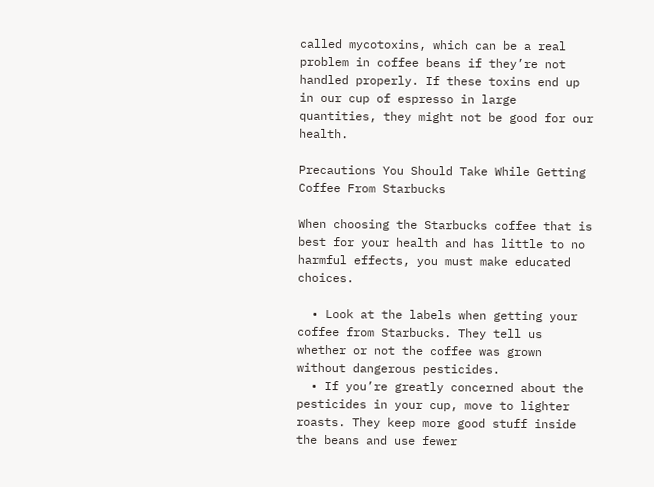called mycotoxins, which can be a real problem in coffee beans if they’re not handled properly. If these toxins end up in our cup of espresso in large quantities, they might not be good for our health.

Precautions You Should Take While Getting Coffee From Starbucks

When choosing the Starbucks coffee that is best for your health and has little to no harmful effects, you must make educated choices.

  • Look at the labels when getting your coffee from Starbucks. They tell us whether or not the coffee was grown without dangerous pesticides.
  • If you’re greatly concerned about the pesticides in your cup, move to lighter roasts. They keep more good stuff inside the beans and use fewer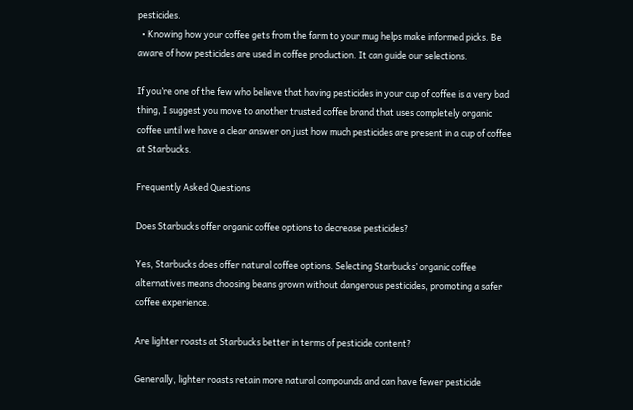pesticides.
  • Knowing how your coffee gets from the farm to your mug helps make informed picks. Be aware of how pesticides are used in coffee production. It can guide our selections.

If you’re one of the few who believe that having pesticides in your cup of coffee is a very bad thing, I suggest you move to another trusted coffee brand that uses completely organic coffee until we have a clear answer on just how much pesticides are present in a cup of coffee at Starbucks.

Frequently Asked Questions

Does Starbucks offer organic coffee options to decrease pesticides?

Yes, Starbucks does offer natural coffee options. Selecting Starbucks’ organic coffee alternatives means choosing beans grown without dangerous pesticides, promoting a safer coffee experience.

Are lighter roasts at Starbucks better in terms of pesticide content?

Generally, lighter roasts retain more natural compounds and can have fewer pesticide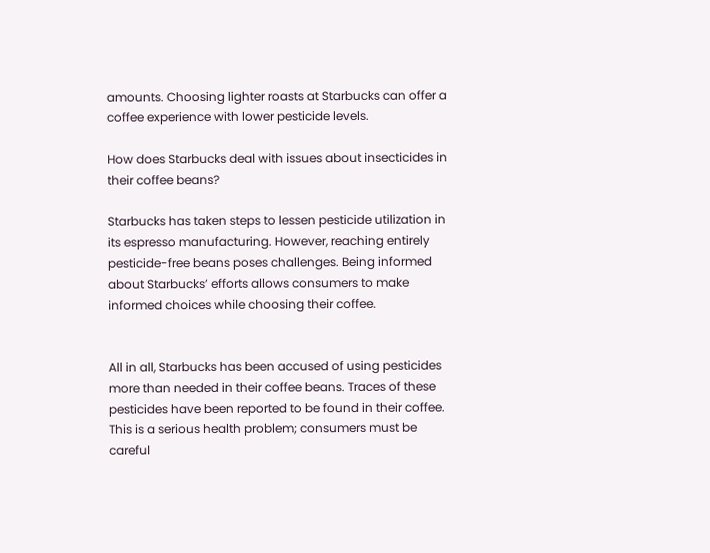amounts. Choosing lighter roasts at Starbucks can offer a coffee experience with lower pesticide levels.

How does Starbucks deal with issues about insecticides in their coffee beans?

Starbucks has taken steps to lessen pesticide utilization in its espresso manufacturing. However, reaching entirely pesticide-free beans poses challenges. Being informed about Starbucks’ efforts allows consumers to make informed choices while choosing their coffee.


All in all, Starbucks has been accused of using pesticides more than needed in their coffee beans. Traces of these pesticides have been reported to be found in their coffee. This is a serious health problem; consumers must be careful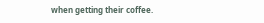when getting their coffee.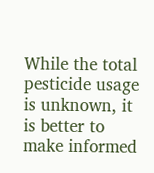While the total pesticide usage is unknown, it is better to make informed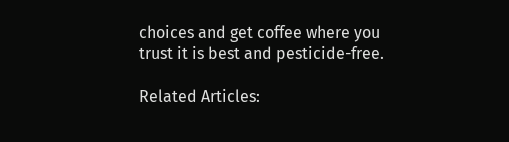choices and get coffee where you trust it is best and pesticide-free.

Related Articles: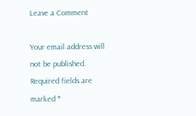Leave a Comment

Your email address will not be published. Required fields are marked *